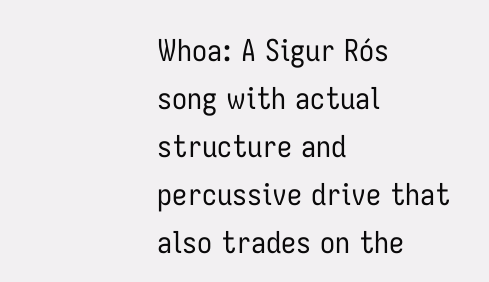Whoa: A Sigur Rós song with actual structure and percussive drive that also trades on the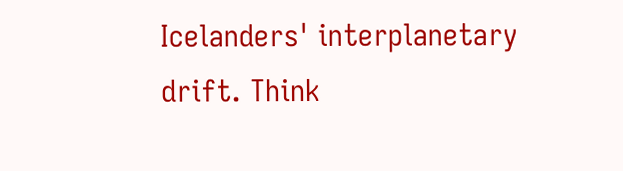Icelanders' interplanetary drift. Think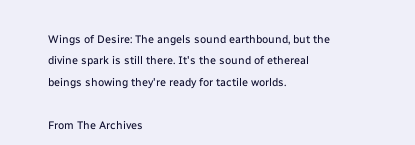Wings of Desire: The angels sound earthbound, but the divine spark is still there. It's the sound of ethereal beings showing they're ready for tactile worlds.

From The Archives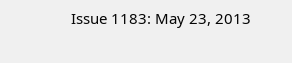Issue 1183: May 23, 2013